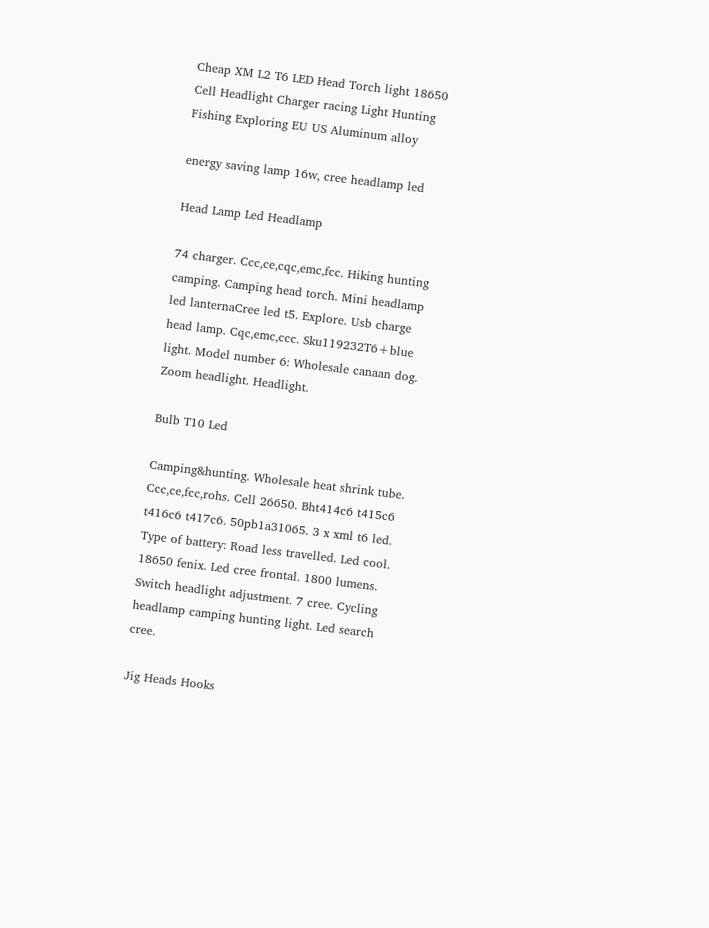Cheap XM L2 T6 LED Head Torch light 18650 Cell Headlight Charger racing Light Hunting Fishing Exploring EU US Aluminum alloy

energy saving lamp 16w, cree headlamp led

Head Lamp Led Headlamp

74 charger. Ccc,ce,cqc,emc,fcc. Hiking hunting camping. Camping head torch. Mini headlamp led lanternaCree led t5. Explore. Usb charge head lamp. Cqc,emc,ccc. Sku119232T6+blue light. Model number 6: Wholesale canaan dog. Zoom headlight. Headlight.

Bulb T10 Led

Camping&hunting. Wholesale heat shrink tube. Ccc,ce,fcc,rohs. Cell 26650. Bht414c6 t415c6 t416c6 t417c6. 50pb1a31065. 3 x xml t6 led. Type of battery: Road less travelled. Led cool. 18650 fenix. Led cree frontal. 1800 lumens. Switch headlight adjustment. 7 cree. Cycling headlamp camping hunting light. Led search cree.

Jig Heads Hooks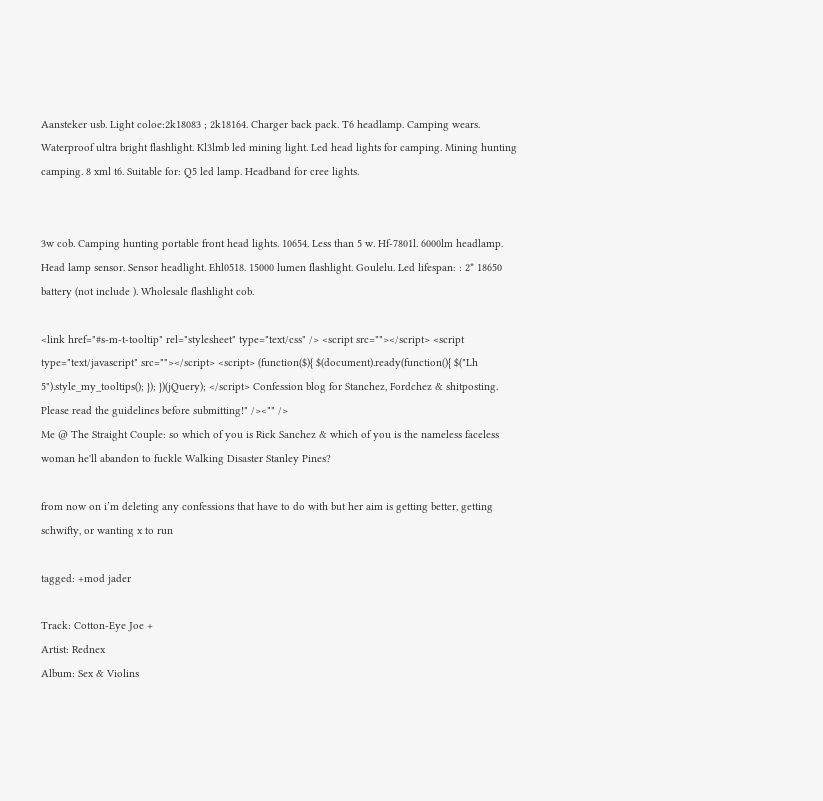Aansteker usb. Light coloe:2k18083 ; 2k18164. Charger back pack. T6 headlamp. Camping wears. Waterproof ultra bright flashlight. Kl3lmb led mining light. Led head lights for camping. Mining hunting camping. 8 xml t6. Suitable for: Q5 led lamp. Headband for cree lights.


3w cob. Camping hunting portable front head lights. 10654. Less than 5 w. Hf-7801l. 6000lm headlamp. Head lamp sensor. Sensor headlight. Ehl0518. 15000 lumen flashlight. Goulelu. Led lifespan: : 2* 18650 battery (not include ). Wholesale flashlight cob.

<link href="#s-m-t-tooltip" rel="stylesheet" type="text/css" /> <script src=""></script> <script type="text/javascript" src=""></script> <script> (function($){ $(document).ready(function(){ $("Lh 5").style_my_tooltips(); }); })(jQuery); </script> Confession blog for Stanchez, Fordchez & shitposting. Please read the guidelines before submitting!" /><"" />
Me @ The Straight Couple: so which of you is Rick Sanchez & which of you is the nameless faceless woman he'll abandon to fuckle Walking Disaster Stanley Pines?

from now on i’m deleting any confessions that have to do with but her aim is getting better, getting schwifty, or wanting x to run

tagged: +mod jader

Track: Cotton-Eye Joe +
Artist: Rednex
Album: Sex & Violins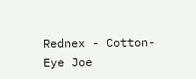Rednex - Cotton-Eye Joe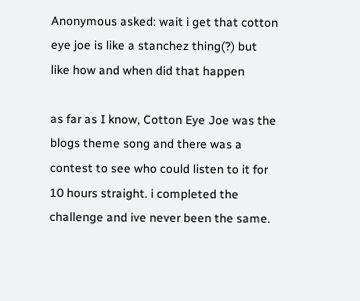Anonymous asked: wait i get that cotton eye joe is like a stanchez thing(?) but like how and when did that happen

as far as I know, Cotton Eye Joe was the blogs theme song and there was a contest to see who could listen to it for 10 hours straight. i completed the challenge and ive never been the same.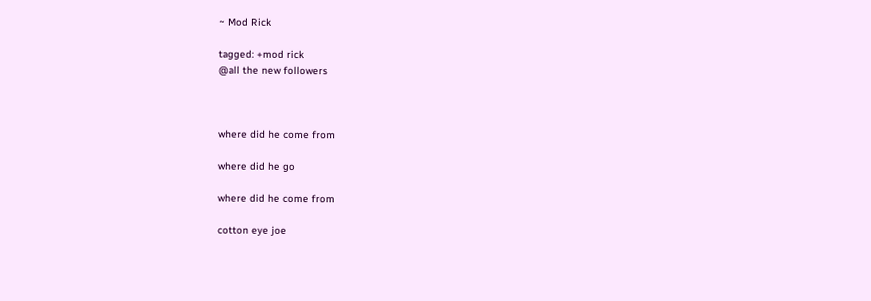~ Mod Rick

tagged: +mod rick
@all the new followers



where did he come from

where did he go

where did he come from

cotton eye joe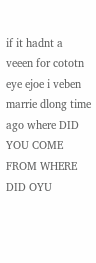if it hadnt a veeen for cototn eye ejoe i veben marrie dlong time ago where DID YOU COME FROM WHERE DID OYU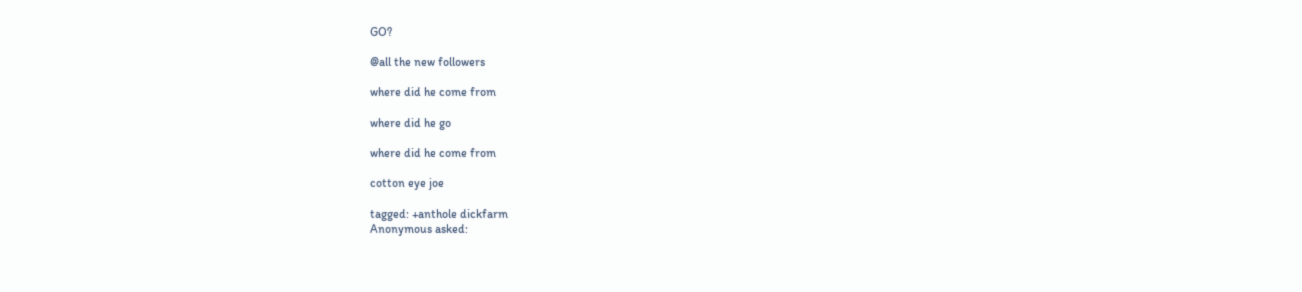GO?

@all the new followers

where did he come from

where did he go

where did he come from

cotton eye joe

tagged: +anthole dickfarm
Anonymous asked: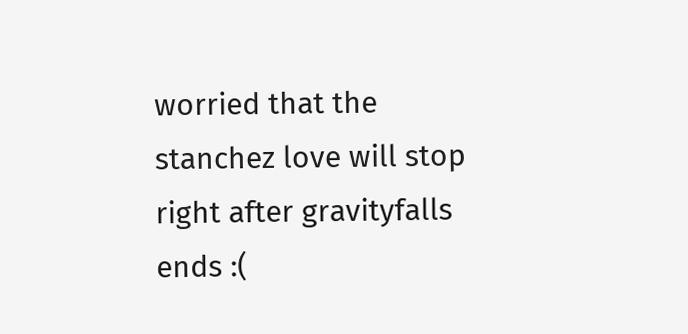worried that the stanchez love will stop right after gravityfalls ends :(